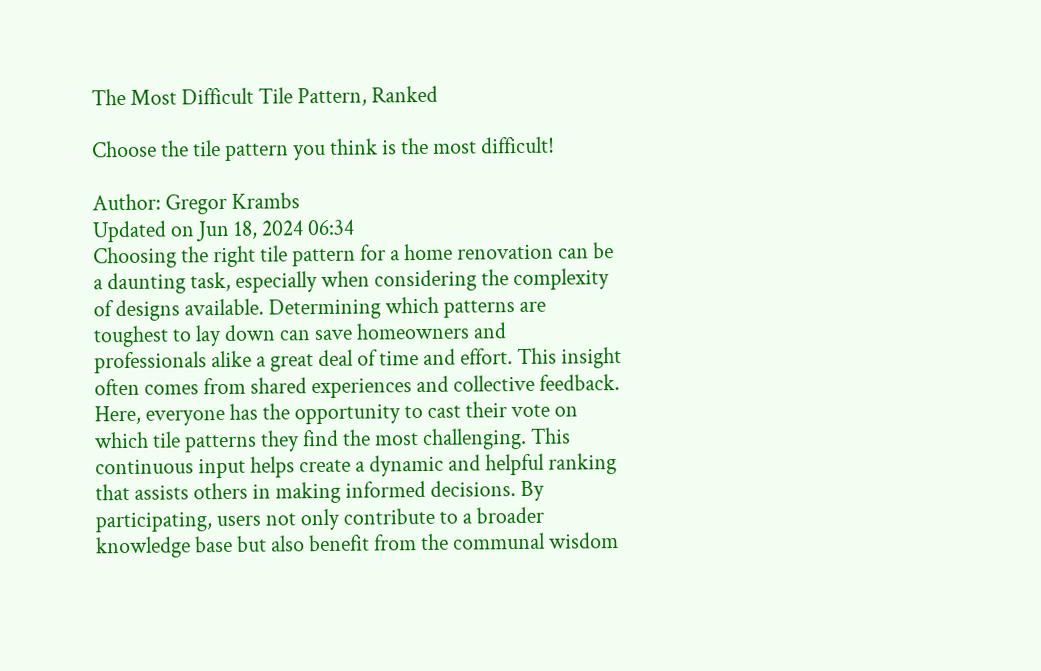The Most Difficult Tile Pattern, Ranked

Choose the tile pattern you think is the most difficult!

Author: Gregor Krambs
Updated on Jun 18, 2024 06:34
Choosing the right tile pattern for a home renovation can be a daunting task, especially when considering the complexity of designs available. Determining which patterns are toughest to lay down can save homeowners and professionals alike a great deal of time and effort. This insight often comes from shared experiences and collective feedback. Here, everyone has the opportunity to cast their vote on which tile patterns they find the most challenging. This continuous input helps create a dynamic and helpful ranking that assists others in making informed decisions. By participating, users not only contribute to a broader knowledge base but also benefit from the communal wisdom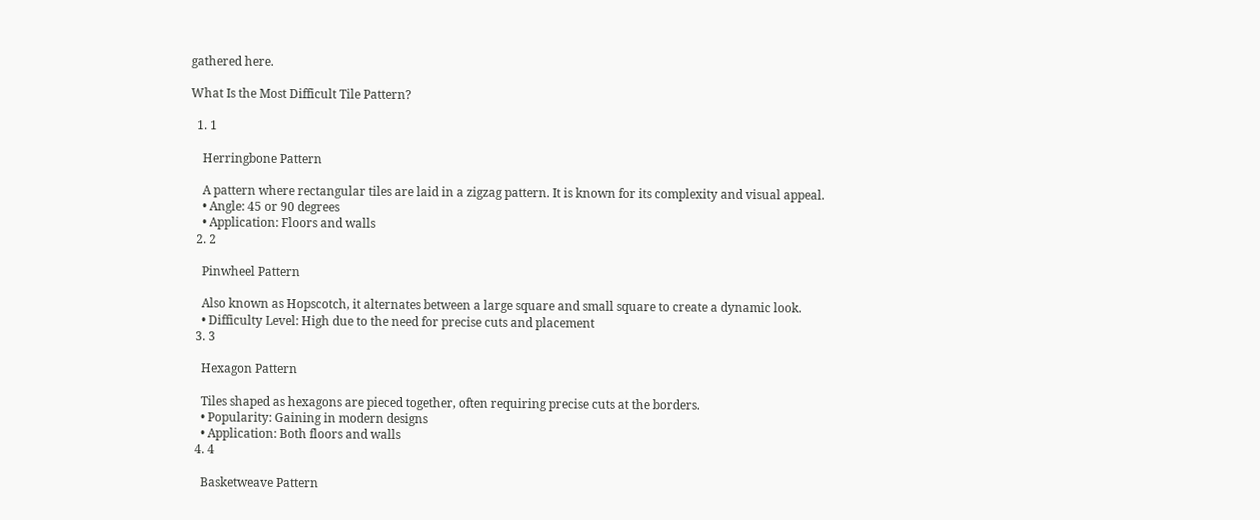gathered here.

What Is the Most Difficult Tile Pattern?

  1. 1

    Herringbone Pattern

    A pattern where rectangular tiles are laid in a zigzag pattern. It is known for its complexity and visual appeal.
    • Angle: 45 or 90 degrees
    • Application: Floors and walls
  2. 2

    Pinwheel Pattern

    Also known as Hopscotch, it alternates between a large square and small square to create a dynamic look.
    • Difficulty Level: High due to the need for precise cuts and placement
  3. 3

    Hexagon Pattern

    Tiles shaped as hexagons are pieced together, often requiring precise cuts at the borders.
    • Popularity: Gaining in modern designs
    • Application: Both floors and walls
  4. 4

    Basketweave Pattern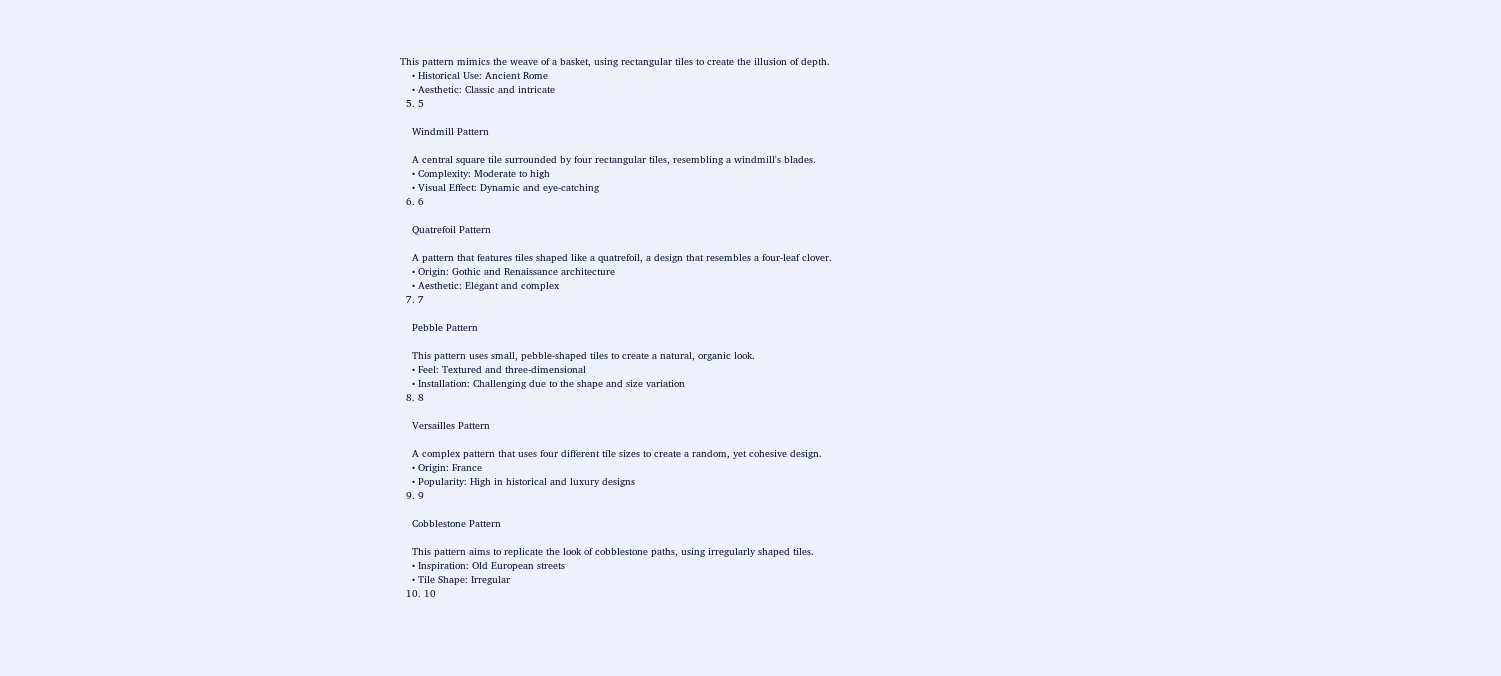This pattern mimics the weave of a basket, using rectangular tiles to create the illusion of depth.
    • Historical Use: Ancient Rome
    • Aesthetic: Classic and intricate
  5. 5

    Windmill Pattern

    A central square tile surrounded by four rectangular tiles, resembling a windmill's blades.
    • Complexity: Moderate to high
    • Visual Effect: Dynamic and eye-catching
  6. 6

    Quatrefoil Pattern

    A pattern that features tiles shaped like a quatrefoil, a design that resembles a four-leaf clover.
    • Origin: Gothic and Renaissance architecture
    • Aesthetic: Elegant and complex
  7. 7

    Pebble Pattern

    This pattern uses small, pebble-shaped tiles to create a natural, organic look.
    • Feel: Textured and three-dimensional
    • Installation: Challenging due to the shape and size variation
  8. 8

    Versailles Pattern

    A complex pattern that uses four different tile sizes to create a random, yet cohesive design.
    • Origin: France
    • Popularity: High in historical and luxury designs
  9. 9

    Cobblestone Pattern

    This pattern aims to replicate the look of cobblestone paths, using irregularly shaped tiles.
    • Inspiration: Old European streets
    • Tile Shape: Irregular
  10. 10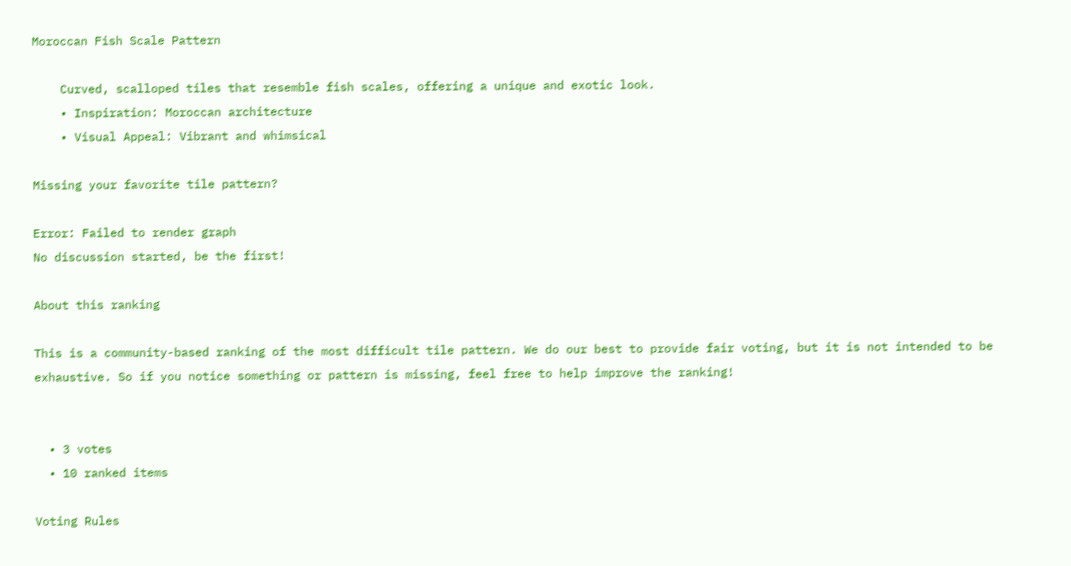Moroccan Fish Scale Pattern

    Curved, scalloped tiles that resemble fish scales, offering a unique and exotic look.
    • Inspiration: Moroccan architecture
    • Visual Appeal: Vibrant and whimsical

Missing your favorite tile pattern?

Error: Failed to render graph
No discussion started, be the first!

About this ranking

This is a community-based ranking of the most difficult tile pattern. We do our best to provide fair voting, but it is not intended to be exhaustive. So if you notice something or pattern is missing, feel free to help improve the ranking!


  • 3 votes
  • 10 ranked items

Voting Rules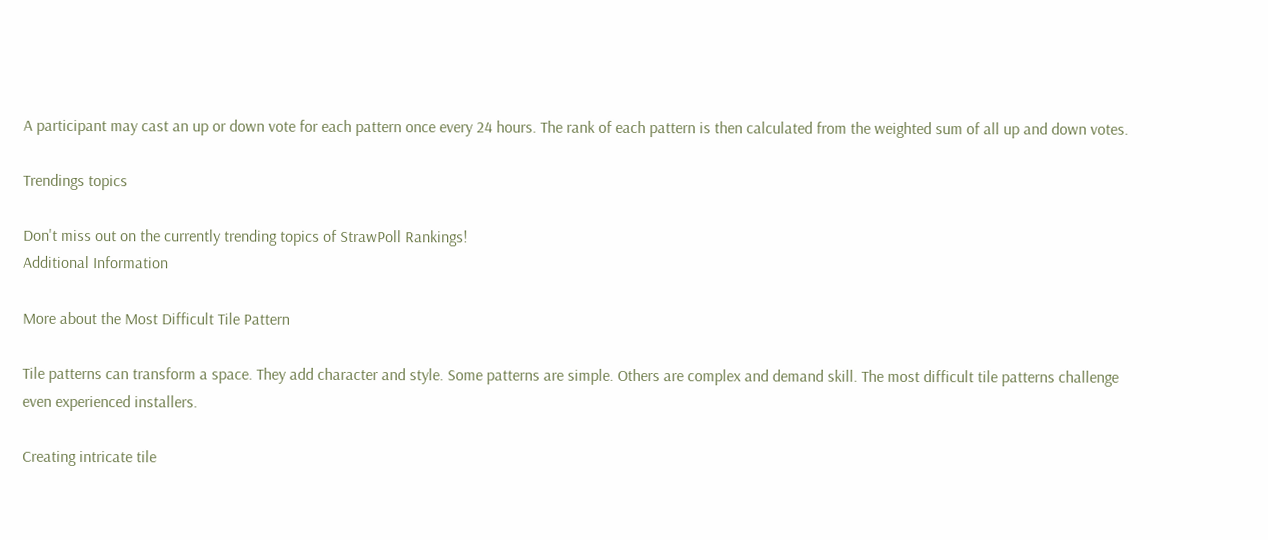A participant may cast an up or down vote for each pattern once every 24 hours. The rank of each pattern is then calculated from the weighted sum of all up and down votes.

Trendings topics

Don't miss out on the currently trending topics of StrawPoll Rankings!
Additional Information

More about the Most Difficult Tile Pattern

Tile patterns can transform a space. They add character and style. Some patterns are simple. Others are complex and demand skill. The most difficult tile patterns challenge even experienced installers.

Creating intricate tile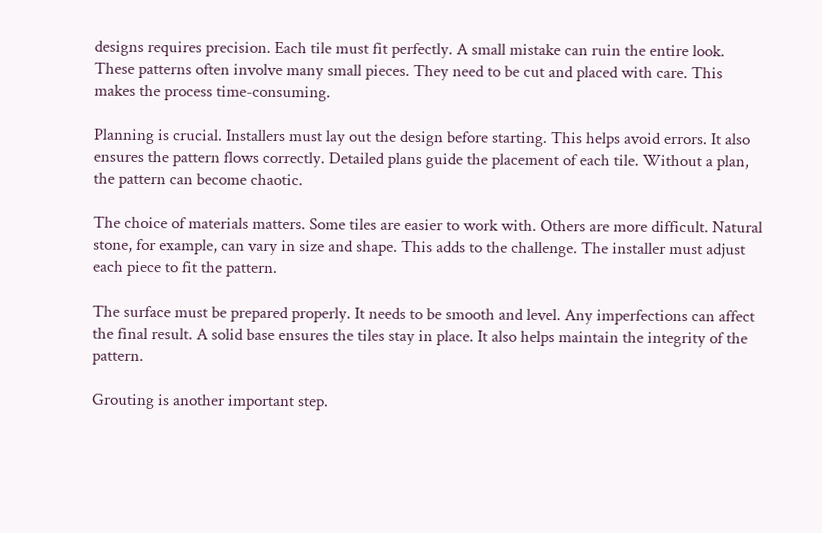designs requires precision. Each tile must fit perfectly. A small mistake can ruin the entire look. These patterns often involve many small pieces. They need to be cut and placed with care. This makes the process time-consuming.

Planning is crucial. Installers must lay out the design before starting. This helps avoid errors. It also ensures the pattern flows correctly. Detailed plans guide the placement of each tile. Without a plan, the pattern can become chaotic.

The choice of materials matters. Some tiles are easier to work with. Others are more difficult. Natural stone, for example, can vary in size and shape. This adds to the challenge. The installer must adjust each piece to fit the pattern.

The surface must be prepared properly. It needs to be smooth and level. Any imperfections can affect the final result. A solid base ensures the tiles stay in place. It also helps maintain the integrity of the pattern.

Grouting is another important step.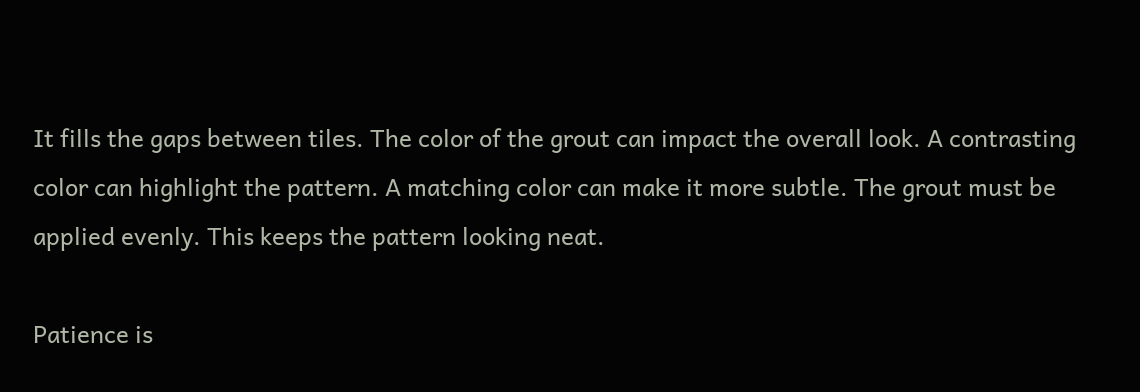It fills the gaps between tiles. The color of the grout can impact the overall look. A contrasting color can highlight the pattern. A matching color can make it more subtle. The grout must be applied evenly. This keeps the pattern looking neat.

Patience is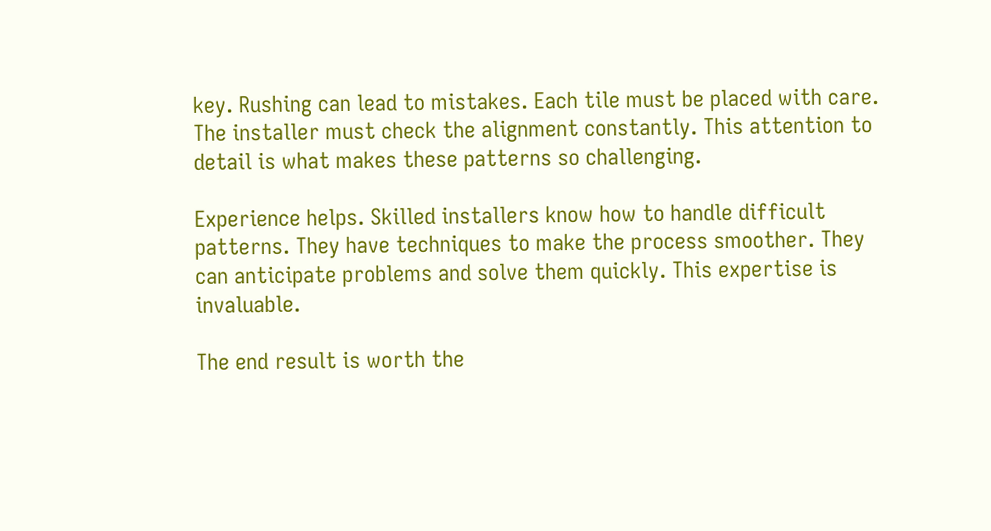key. Rushing can lead to mistakes. Each tile must be placed with care. The installer must check the alignment constantly. This attention to detail is what makes these patterns so challenging.

Experience helps. Skilled installers know how to handle difficult patterns. They have techniques to make the process smoother. They can anticipate problems and solve them quickly. This expertise is invaluable.

The end result is worth the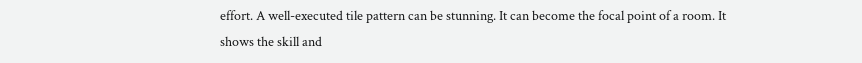effort. A well-executed tile pattern can be stunning. It can become the focal point of a room. It shows the skill and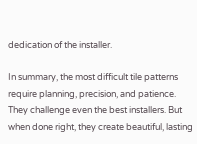dedication of the installer.

In summary, the most difficult tile patterns require planning, precision, and patience. They challenge even the best installers. But when done right, they create beautiful, lasting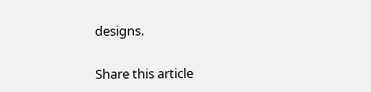designs.

Share this article